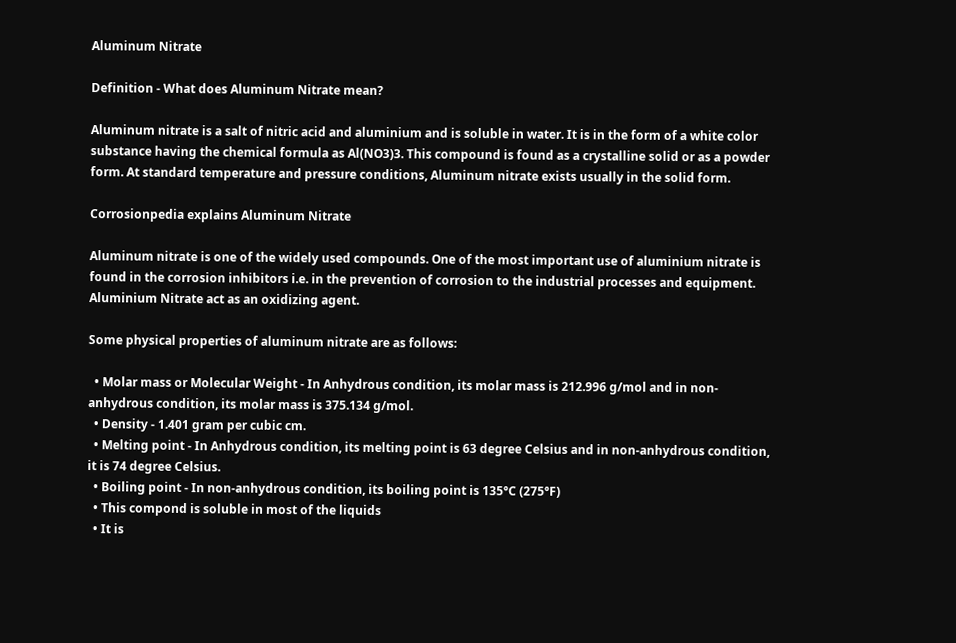Aluminum Nitrate

Definition - What does Aluminum Nitrate mean?

Aluminum nitrate is a salt of nitric acid and aluminium and is soluble in water. It is in the form of a white color substance having the chemical formula as Al(NO3)3. This compound is found as a crystalline solid or as a powder form. At standard temperature and pressure conditions, Aluminum nitrate exists usually in the solid form.

Corrosionpedia explains Aluminum Nitrate

Aluminum nitrate is one of the widely used compounds. One of the most important use of aluminium nitrate is found in the corrosion inhibitors i.e. in the prevention of corrosion to the industrial processes and equipment. Aluminium Nitrate act as an oxidizing agent.

Some physical properties of aluminum nitrate are as follows:

  • Molar mass or Molecular Weight - In Anhydrous condition, its molar mass is 212.996 g/mol and in non-anhydrous condition, its molar mass is 375.134 g/mol.
  • Density - 1.401 gram per cubic cm.
  • Melting point - In Anhydrous condition, its melting point is 63 degree Celsius and in non-anhydrous condition, it is 74 degree Celsius.
  • Boiling point - In non-anhydrous condition, its boiling point is 135°C (275°F)
  • This compond is soluble in most of the liquids
  • It is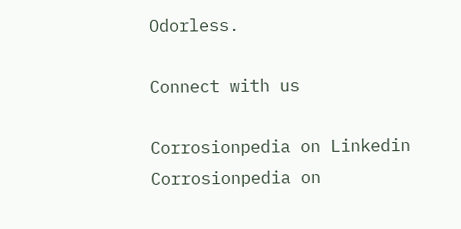Odorless.

Connect with us

Corrosionpedia on Linkedin
Corrosionpedia on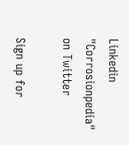Linkedin
"Corrosionpedia" on Twitter

Sign up for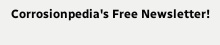Corrosionpedia's Free Newsletter!